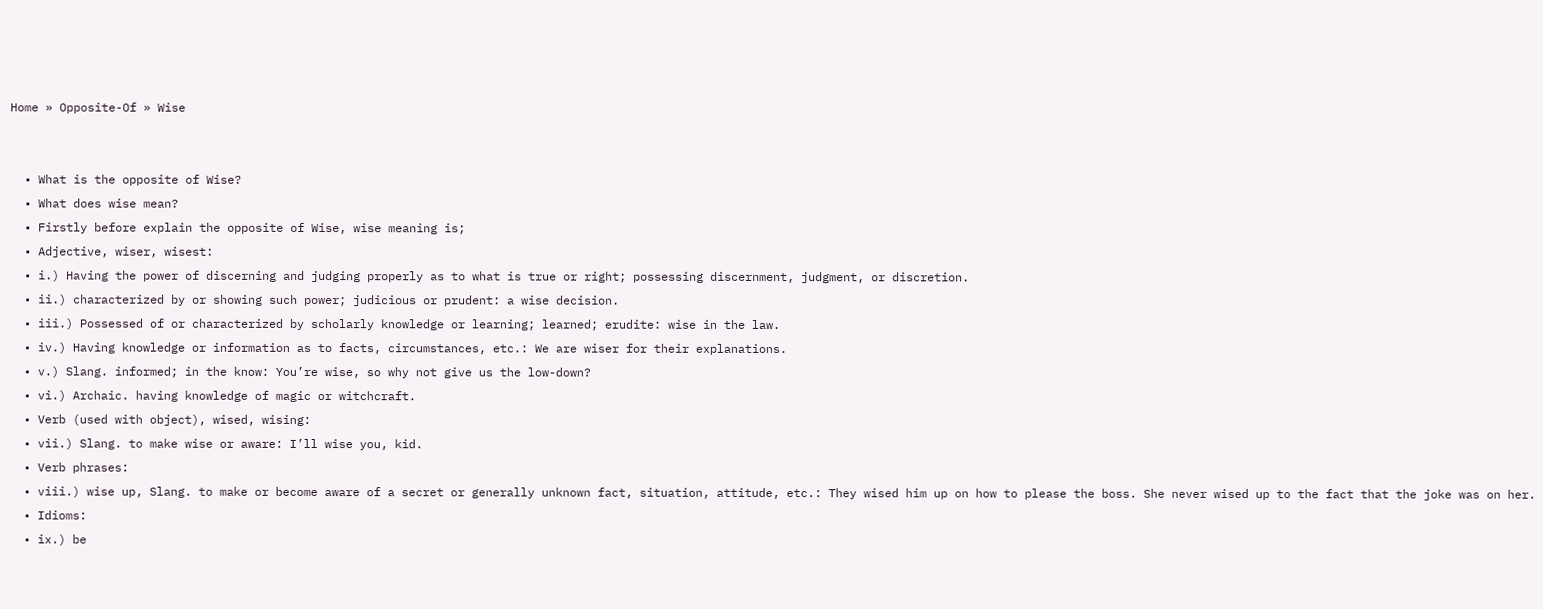Home » Opposite-Of » Wise


  • What is the opposite of Wise?
  • What does wise mean?
  • Firstly before explain the opposite of Wise, wise meaning is;
  • Adjective, wiser, wisest:
  • i.) Having the power of discerning and judging properly as to what is true or right; possessing discernment, judgment, or discretion.
  • ii.) characterized by or showing such power; judicious or prudent: a wise decision.
  • iii.) Possessed of or characterized by scholarly knowledge or learning; learned; erudite: wise in the law.
  • iv.) Having knowledge or information as to facts, circumstances, etc.: We are wiser for their explanations.
  • v.) Slang. informed; in the know: You’re wise, so why not give us the low-down?
  • vi.) Archaic. having knowledge of magic or witchcraft.
  • Verb (used with object), wised, wising:
  • vii.) Slang. to make wise or aware: I’ll wise you, kid.
  • Verb phrases:
  • viii.) wise up, Slang. to make or become aware of a secret or generally unknown fact, situation, attitude, etc.: They wised him up on how to please the boss. She never wised up to the fact that the joke was on her.
  • Idioms:
  • ix.) be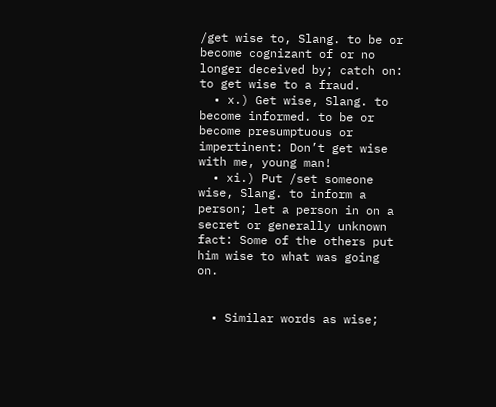/get wise to, Slang. to be or become cognizant of or no longer deceived by; catch on: to get wise to a fraud.
  • x.) Get wise, Slang. to become informed. to be or become presumptuous or impertinent: Don’t get wise with me, young man!
  • xi.) Put /set someone wise, Slang. to inform a person; let a person in on a secret or generally unknown fact: Some of the others put him wise to what was going on.


  • Similar words as wise;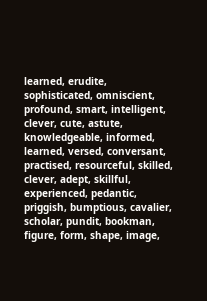learned, erudite, sophisticated, omniscient, profound, smart, intelligent, clever, cute, astute, knowledgeable, informed, learned, versed, conversant, practised, resourceful, skilled, clever, adept, skillful, experienced, pedantic, priggish, bumptious, cavalier, scholar, pundit, bookman, figure, form, shape, image,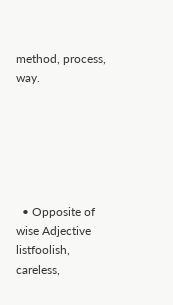method, process, way.






  • Opposite of wise Adjective listfoolish, careless,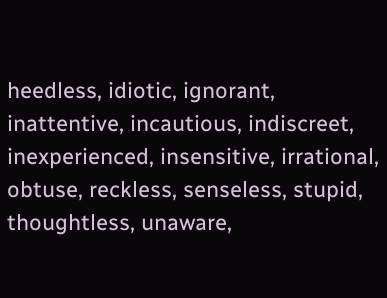heedless, idiotic, ignorant, inattentive, incautious, indiscreet, inexperienced, insensitive, irrational, obtuse, reckless, senseless, stupid, thoughtless, unaware,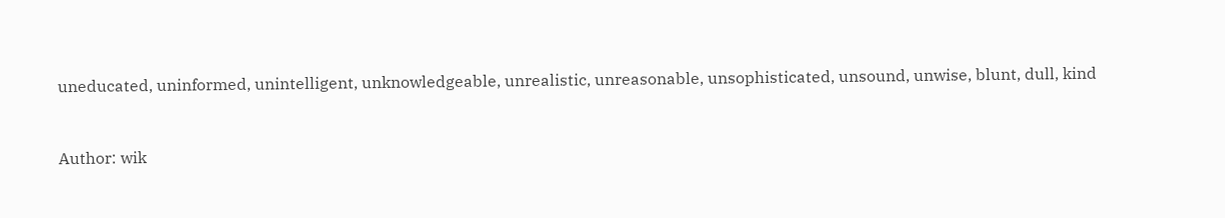uneducated, uninformed, unintelligent, unknowledgeable, unrealistic, unreasonable, unsophisticated, unsound, unwise, blunt, dull, kind


Author: wik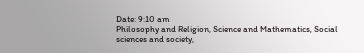Date: 9:10 am
Philosophy and Religion, Science and Mathematics, Social sciences and society,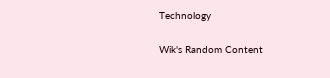Technology

Wik's Random Content